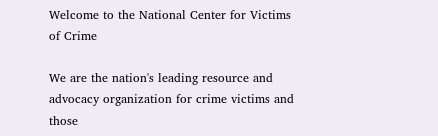Welcome to the National Center for Victims of Crime

We are the nation's leading resource and advocacy organization for crime victims and those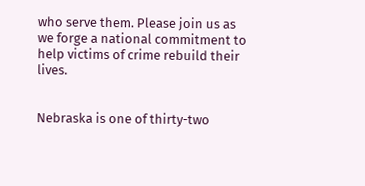who serve them. Please join us as we forge a national commitment to help victims of crime rebuild their lives.


Nebraska is one of thirty-two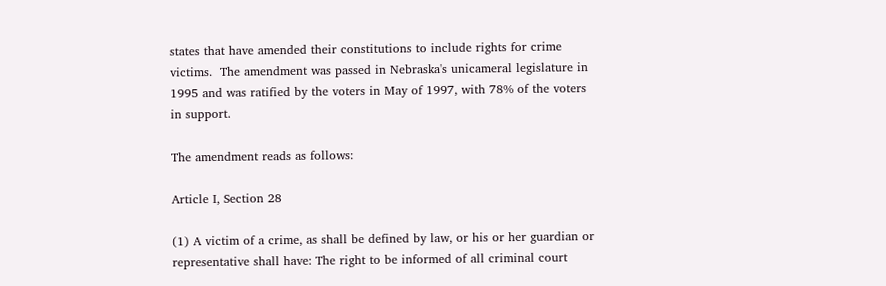states that have amended their constitutions to include rights for crime victims.  The amendment was passed in Nebraska's unicameral legislature in 1995 and was ratified by the voters in May of 1997, with 78% of the voters in support.

The amendment reads as follows:

Article I, Section 28

(1) A victim of a crime, as shall be defined by law, or his or her guardian or representative shall have: The right to be informed of all criminal court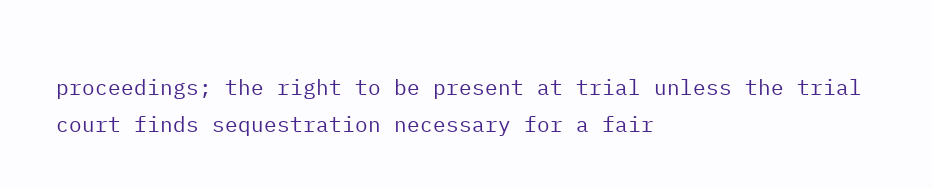proceedings; the right to be present at trial unless the trial court finds sequestration necessary for a fair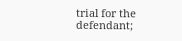trial for the defendant;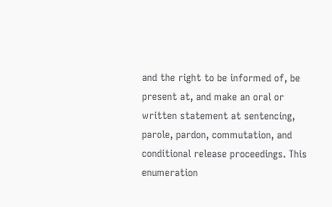and the right to be informed of, be present at, and make an oral or written statement at sentencing, parole, pardon, commutation, and conditional release proceedings. This enumeration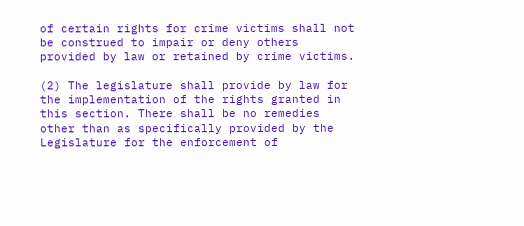of certain rights for crime victims shall not be construed to impair or deny others provided by law or retained by crime victims.

(2) The legislature shall provide by law for the implementation of the rights granted in this section. There shall be no remedies other than as specifically provided by the Legislature for the enforcement of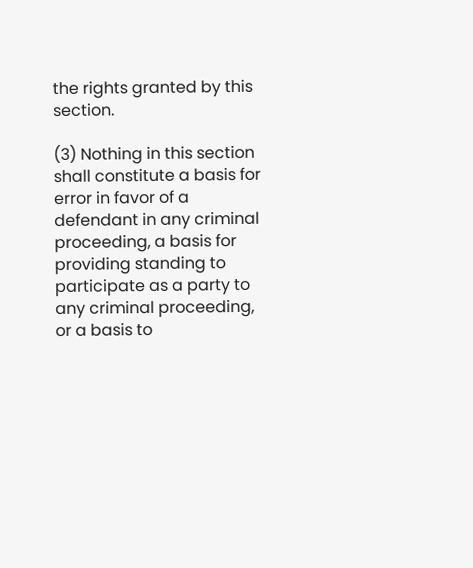the rights granted by this section.

(3) Nothing in this section shall constitute a basis for error in favor of a defendant in any criminal proceeding, a basis for providing standing to participate as a party to any criminal proceeding, or a basis to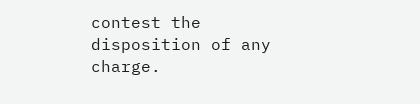contest the disposition of any charge.